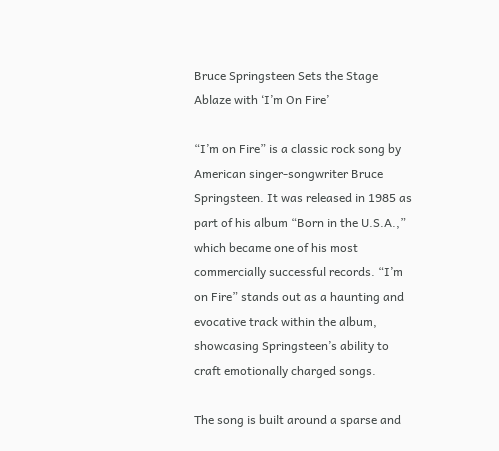Bruce Springsteen Sets the Stage Ablaze with ‘I’m On Fire’

“I’m on Fire” is a classic rock song by American singer-songwriter Bruce Springsteen. It was released in 1985 as part of his album “Born in the U.S.A.,” which became one of his most commercially successful records. “I’m on Fire” stands out as a haunting and evocative track within the album, showcasing Springsteen’s ability to craft emotionally charged songs.

The song is built around a sparse and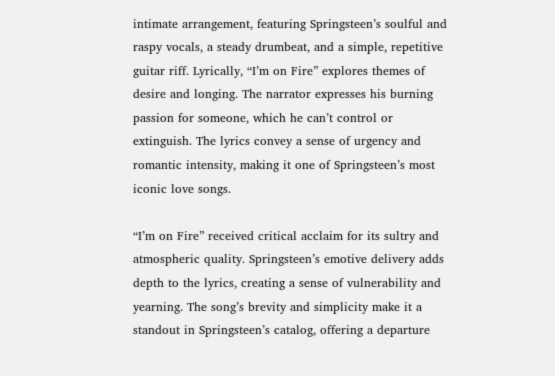intimate arrangement, featuring Springsteen’s soulful and raspy vocals, a steady drumbeat, and a simple, repetitive guitar riff. Lyrically, “I’m on Fire” explores themes of desire and longing. The narrator expresses his burning passion for someone, which he can’t control or extinguish. The lyrics convey a sense of urgency and romantic intensity, making it one of Springsteen’s most iconic love songs.

“I’m on Fire” received critical acclaim for its sultry and atmospheric quality. Springsteen’s emotive delivery adds depth to the lyrics, creating a sense of vulnerability and yearning. The song’s brevity and simplicity make it a standout in Springsteen’s catalog, offering a departure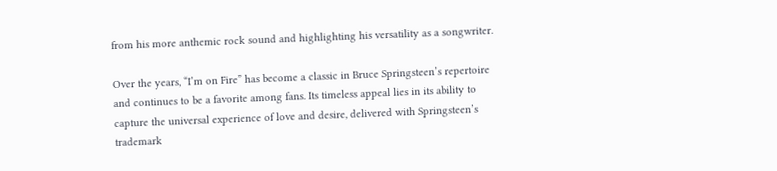from his more anthemic rock sound and highlighting his versatility as a songwriter.

Over the years, “I’m on Fire” has become a classic in Bruce Springsteen’s repertoire and continues to be a favorite among fans. Its timeless appeal lies in its ability to capture the universal experience of love and desire, delivered with Springsteen’s trademark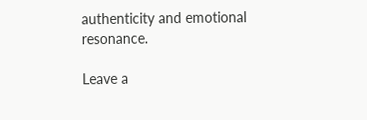authenticity and emotional resonance.

Leave a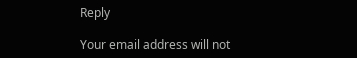Reply

Your email address will not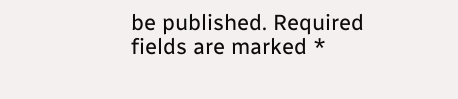be published. Required fields are marked *